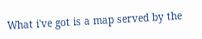What i've got is a map served by the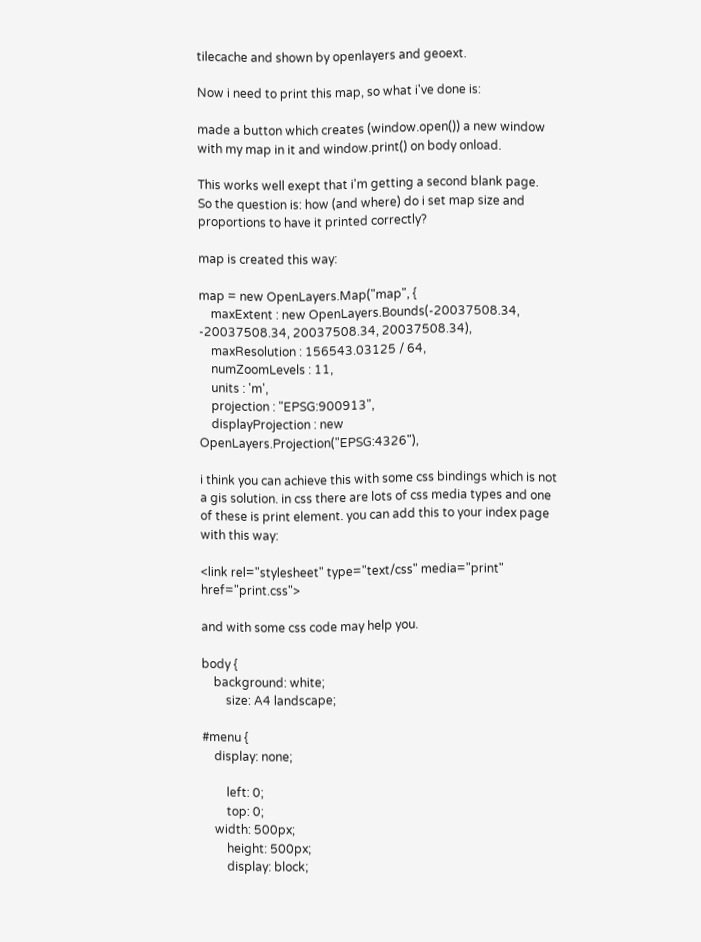tilecache and shown by openlayers and geoext.

Now i need to print this map, so what i've done is:

made a button which creates (window.open()) a new window with my map in it and window.print() on body onload.

This works well exept that i'm getting a second blank page. So the question is: how (and where) do i set map size and proportions to have it printed correctly?

map is created this way:

map = new OpenLayers.Map("map", {
    maxExtent : new OpenLayers.Bounds(-20037508.34, -20037508.34, 20037508.34, 20037508.34),
    maxResolution : 156543.03125 / 64,
    numZoomLevels : 11,
    units : 'm',
    projection : "EPSG:900913",
    displayProjection : new OpenLayers.Projection("EPSG:4326"),

i think you can achieve this with some css bindings which is not a gis solution. in css there are lots of css media types and one of these is print element. you can add this to your index page with this way:

<link rel="stylesheet" type="text/css" media="print" href="print.css">

and with some css code may help you.

body {
    background: white;
        size: A4 landscape;

#menu {
    display: none;

        left: 0;
        top: 0;
    width: 500px;
        height: 500px;
        display: block;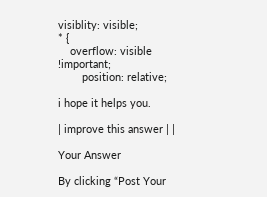visiblity: visible;
* {
    overflow: visible !important;
        position: relative;

i hope it helps you.

| improve this answer | |

Your Answer

By clicking “Post Your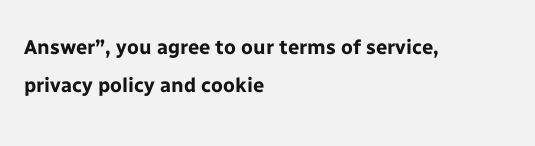Answer”, you agree to our terms of service, privacy policy and cookie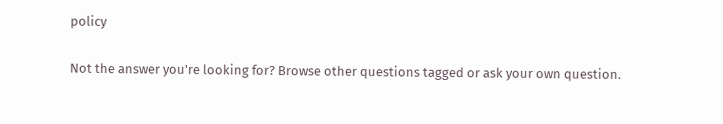policy

Not the answer you're looking for? Browse other questions tagged or ask your own question.